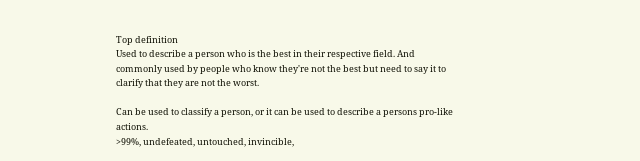Top definition
Used to describe a person who is the best in their respective field. And commonly used by people who know they're not the best but need to say it to clarify that they are not the worst.

Can be used to classify a person, or it can be used to describe a persons pro-like actions.
>99%, undefeated, untouched, invincible,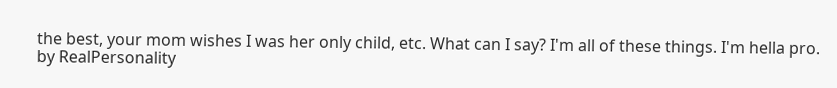the best, your mom wishes I was her only child, etc. What can I say? I'm all of these things. I'm hella pro.
by RealPersonality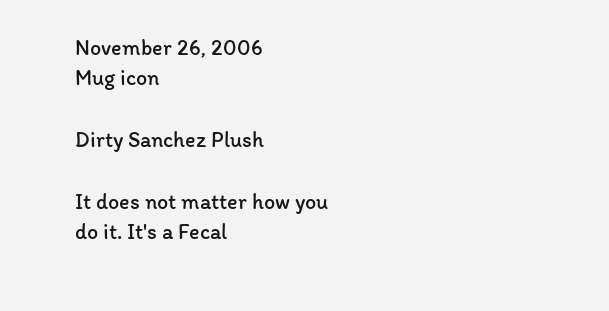November 26, 2006
Mug icon

Dirty Sanchez Plush

It does not matter how you do it. It's a Fecal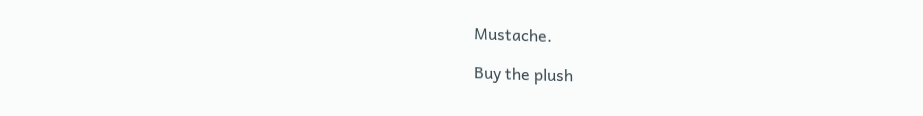Mustache.

Buy the plush